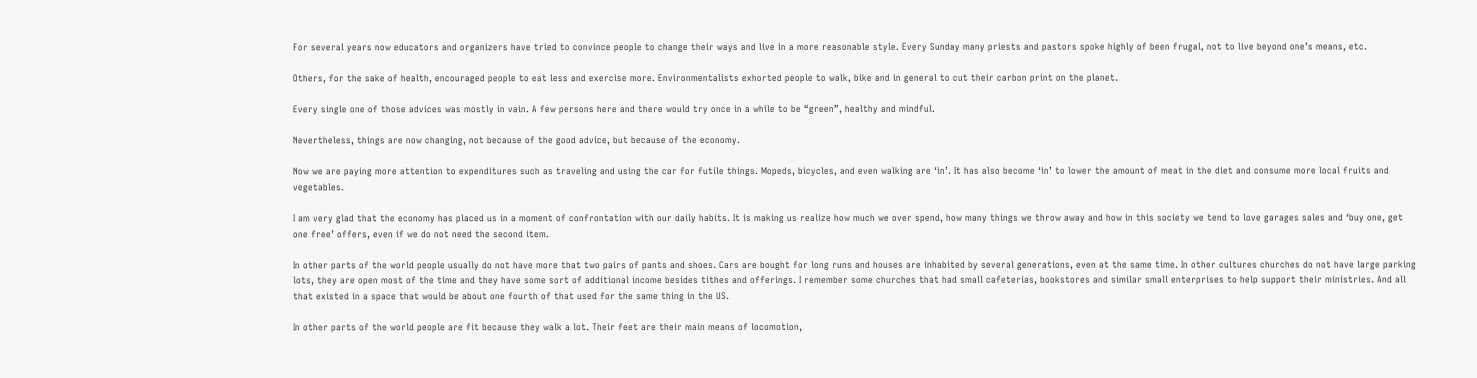For several years now educators and organizers have tried to convince people to change their ways and live in a more reasonable style. Every Sunday many priests and pastors spoke highly of been frugal, not to live beyond one’s means, etc.

Others, for the sake of health, encouraged people to eat less and exercise more. Environmentalists exhorted people to walk, bike and in general to cut their carbon print on the planet.

Every single one of those advices was mostly in vain. A few persons here and there would try once in a while to be “green”, healthy and mindful.

Nevertheless, things are now changing, not because of the good advice, but because of the economy.

Now we are paying more attention to expenditures such as traveling and using the car for futile things. Mopeds, bicycles, and even walking are ‘in’. It has also become ‘in’ to lower the amount of meat in the diet and consume more local fruits and vegetables.

I am very glad that the economy has placed us in a moment of confrontation with our daily habits. It is making us realize how much we over spend, how many things we throw away and how in this society we tend to love garages sales and ‘buy one, get one free’ offers, even if we do not need the second item.

In other parts of the world people usually do not have more that two pairs of pants and shoes. Cars are bought for long runs and houses are inhabited by several generations, even at the same time. In other cultures churches do not have large parking lots, they are open most of the time and they have some sort of additional income besides tithes and offerings. I remember some churches that had small cafeterias, bookstores and similar small enterprises to help support their ministries. And all that existed in a space that would be about one fourth of that used for the same thing in the US.

In other parts of the world people are fit because they walk a lot. Their feet are their main means of locomotion,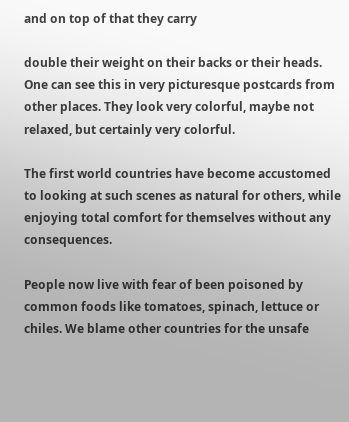and on top of that they carry

double their weight on their backs or their heads. One can see this in very picturesque postcards from other places. They look very colorful, maybe not relaxed, but certainly very colorful.

The first world countries have become accustomed to looking at such scenes as natural for others, while enjoying total comfort for themselves without any consequences.

People now live with fear of been poisoned by common foods like tomatoes, spinach, lettuce or chiles. We blame other countries for the unsafe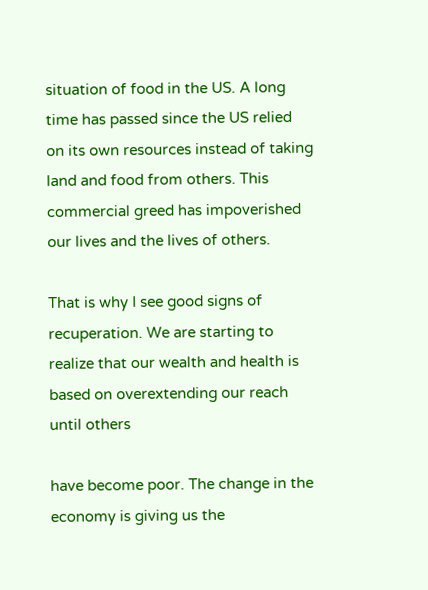situation of food in the US. A long time has passed since the US relied on its own resources instead of taking land and food from others. This commercial greed has impoverished our lives and the lives of others.

That is why I see good signs of recuperation. We are starting to realize that our wealth and health is based on overextending our reach until others

have become poor. The change in the economy is giving us the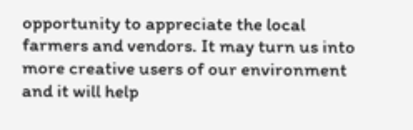opportunity to appreciate the local farmers and vendors. It may turn us into more creative users of our environment and it will help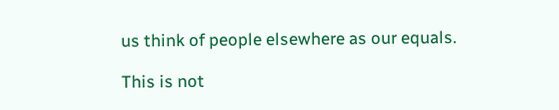us think of people elsewhere as our equals.

This is not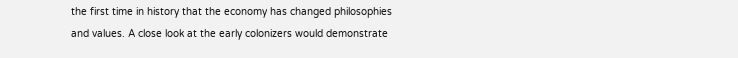the first time in history that the economy has changed philosophies and values. A close look at the early colonizers would demonstrate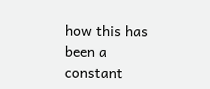how this has been a constant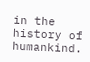in the history of humankind.